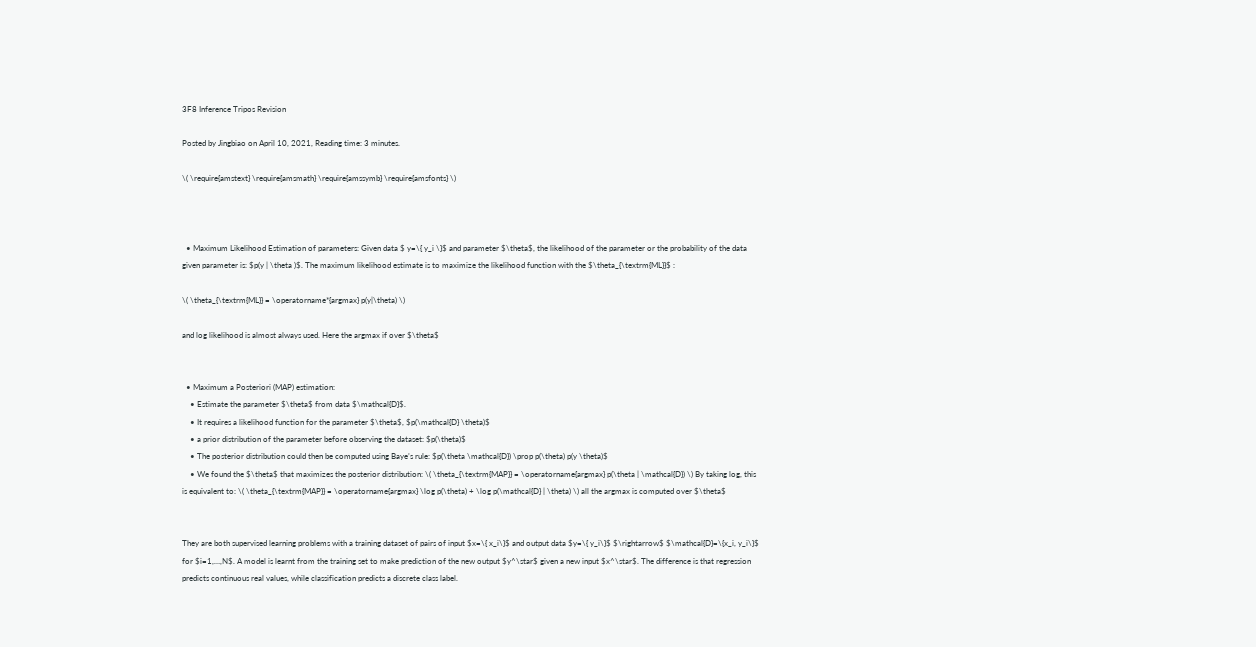3F8 Inference Tripos Revision

Posted by Jingbiao on April 10, 2021, Reading time: 3 minutes.

\( \require{amstext} \require{amsmath} \require{amssymb} \require{amsfonts} \)



  • Maximum Likelihood Estimation of parameters: Given data $ y=\{ y_i \}$ and parameter $\theta$, the likelihood of the parameter or the probability of the data given parameter is: $p(y | \theta )$. The maximum likelihood estimate is to maximize the likelihood function with the $\theta_{\textrm{ML}}$ :

\( \theta_{\textrm{ML}} = \operatorname*{argmax} p(y|\theta) \)

and log likelihood is almost always used. Here the argmax if over $\theta$


  • Maximum a Posteriori (MAP) estimation:
    • Estimate the parameter $\theta$ from data $\mathcal{D}$.
    • It requires a likelihood function for the parameter $\theta$, $p(\mathcal{D} \theta)$
    • a prior distribution of the parameter before observing the dataset: $p(\theta)$
    • The posterior distribution could then be computed using Baye’s rule: $p(\theta \mathcal{D}) \prop p(\theta) p(y \theta)$
    • We found the $\theta$ that maximizes the posterior distribution: \( \theta_{\textrm{MAP}} = \operatorname{argmax} p(\theta | \mathcal{D}) \) By taking log, this is equivalent to: \( \theta_{\textrm{MAP}} = \operatorname{argmax} \log p(\theta) + \log p(\mathcal{D} | \theta) \) all the argmax is computed over $\theta$


They are both supervised learning problems with a training dataset of pairs of input $x=\{ x_i\}$ and output data $y=\{ y_i\}$ $\rightarrow$ $\mathcal{D}=\{x_i, y_i\}$ for $i=1,…,N$. A model is learnt from the training set to make prediction of the new output $y^\star$ given a new input $x^\star$. The difference is that regression predicts continuous real values, while classification predicts a discrete class label.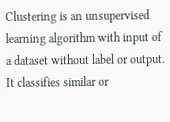Clustering is an unsupervised learning algorithm with input of a dataset without label or output. It classifies similar or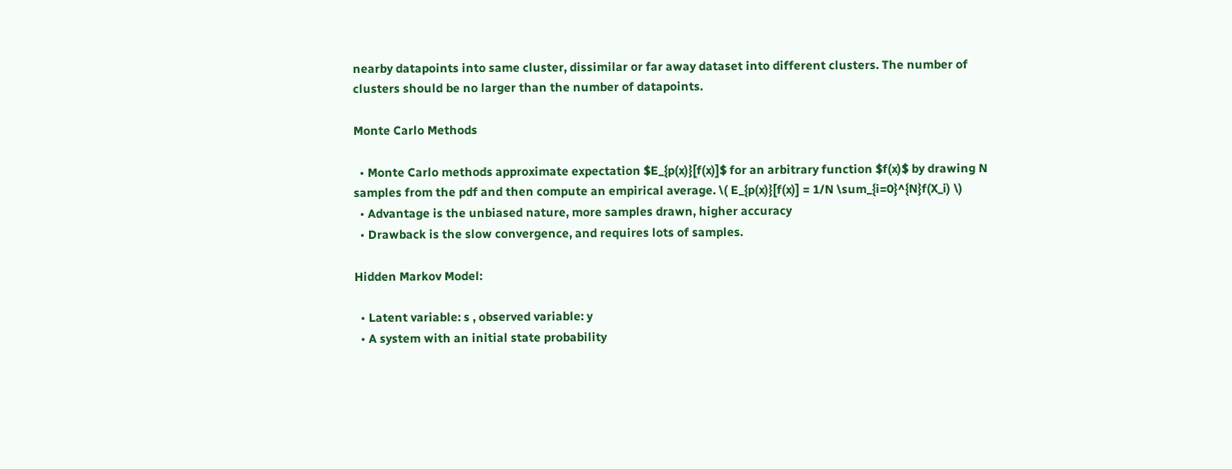nearby datapoints into same cluster, dissimilar or far away dataset into different clusters. The number of clusters should be no larger than the number of datapoints.

Monte Carlo Methods

  • Monte Carlo methods approximate expectation $E_{p(x)}[f(x)]$ for an arbitrary function $f(x)$ by drawing N samples from the pdf and then compute an empirical average. \( E_{p(x)}[f(x)] = 1/N \sum_{i=0}^{N}f(X_i) \)
  • Advantage is the unbiased nature, more samples drawn, higher accuracy
  • Drawback is the slow convergence, and requires lots of samples.

Hidden Markov Model:

  • Latent variable: s , observed variable: y
  • A system with an initial state probability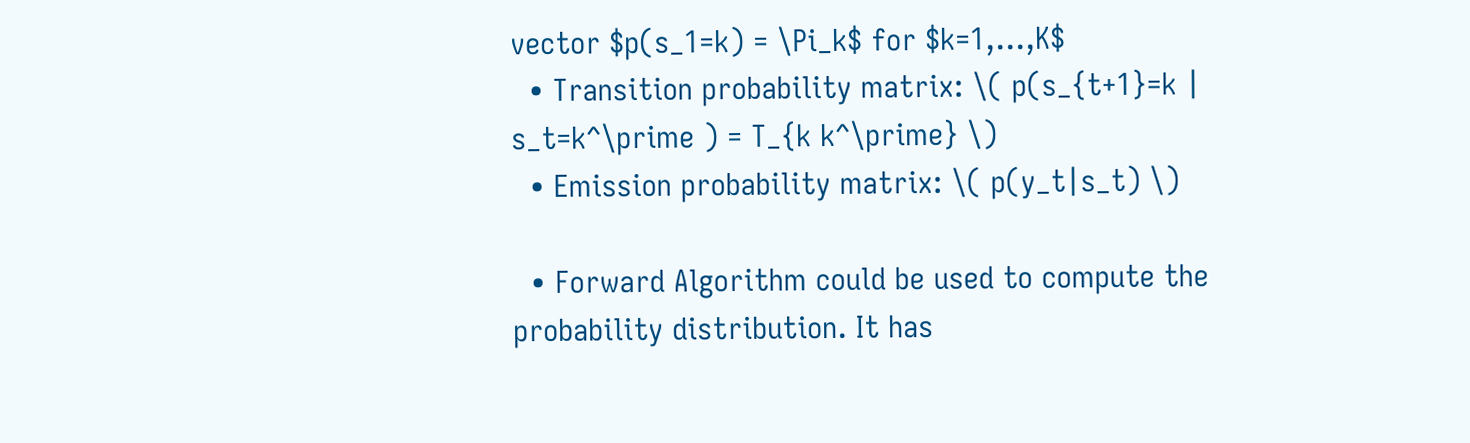vector $p(s_1=k) = \Pi_k$ for $k=1,…,K$
  • Transition probability matrix: \( p(s_{t+1}=k | s_t=k^\prime ) = T_{k k^\prime} \)
  • Emission probability matrix: \( p(y_t|s_t) \)

  • Forward Algorithm could be used to compute the probability distribution. It has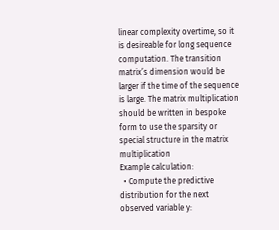linear complexity overtime, so it is desireable for long sequence computation. The transition matrix’s dimension would be larger if the time of the sequence is large. The matrix multiplication should be written in bespoke form to use the sparsity or special structure in the matrix multiplication
Example calculation:
  • Compute the predictive distribution for the next observed variable y: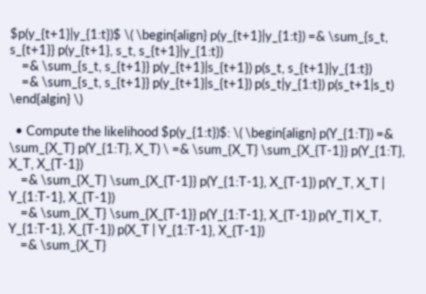$p(y_{t+1}|y_{1:t})$ \( \begin{align} p(y_{t+1}|y_{1:t}) =& \sum_{s_t, s_{t+1}} p(y_{t+1}, s_t, s_{t+1}|y_{1:t})
    =& \sum_{s_t, s_{t+1}} p(y_{t+1}|s_{t+1}) p(s_t, s_{t+1}|y_{1:t})
    =& \sum_{s_t, s_{t+1}} p(y_{t+1}|s_{t+1}) p(s_t|y_{1:t}) p(s_t+1|s_t) \end{algin} \)

  • Compute the likelihood $p(y_{1:t})$: \( \begin{align} p(Y_{1:T}) =& \sum_{X_T} p(Y_{1:T}, X_T) \ =& \sum_{X_T} \sum_{X_{T-1}} p(Y_{1:T}, X_T, X_{T-1})
    =& \sum_{X_T} \sum_{X_{T-1}} p(Y_{1:T-1}, X_{T-1}) p(Y_T, X_T | Y_{1:T-1}, X_{T-1})
    =& \sum_{X_T} \sum_{X_{T-1}} p(Y_{1:T-1}, X_{T-1}) p(Y_T| X_T, Y_{1:T-1}, X_{T-1}) p(X_T | Y_{1:T-1}, X_{T-1})
    =& \sum_{X_T}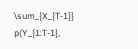\sum_{X_{T-1}} p(Y_{1:T-1},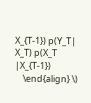X_{T-1}) p(Y_T| X_T) p(X_T |X_{T-1})
    \end{align} \)